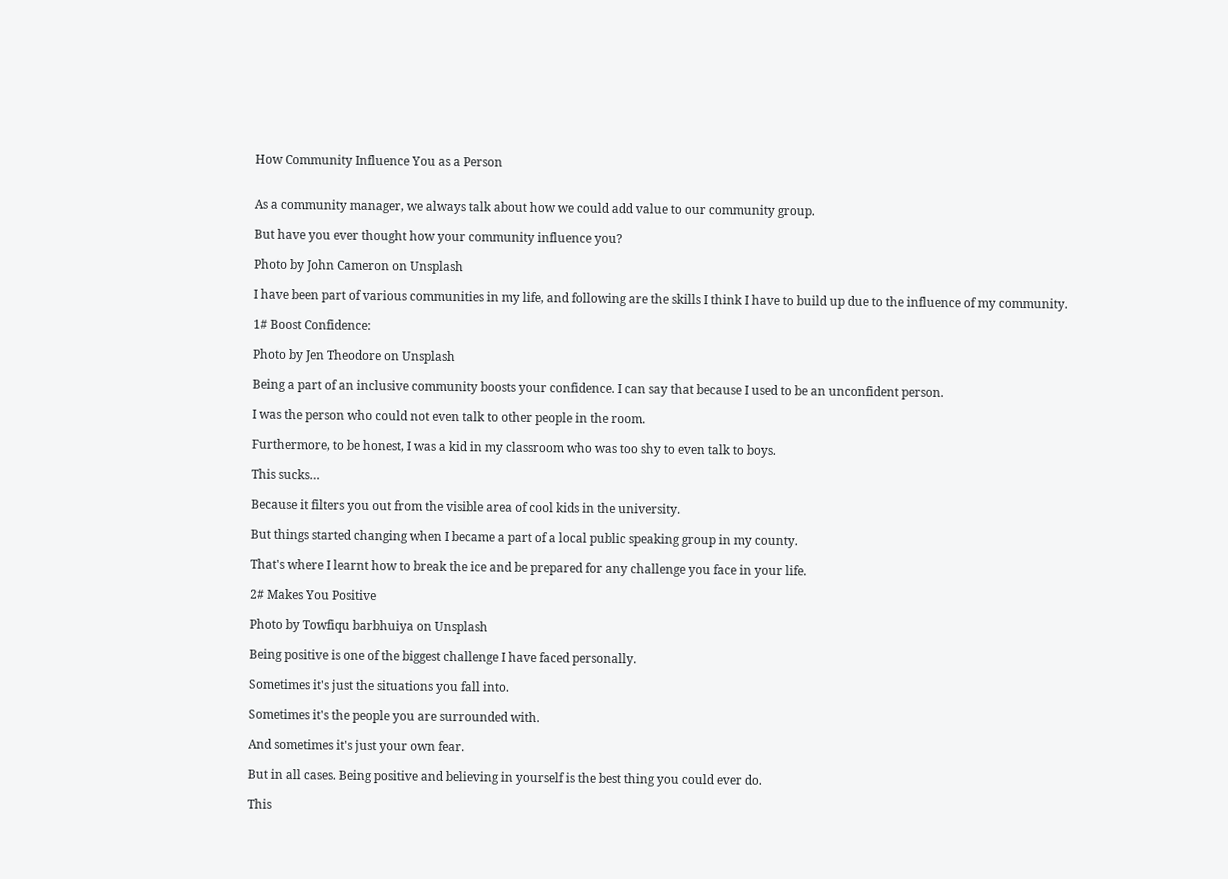How Community Influence You as a Person


As a community manager, we always talk about how we could add value to our community group.

But have you ever thought how your community influence you?

Photo by John Cameron on Unsplash

I have been part of various communities in my life, and following are the skills I think I have to build up due to the influence of my community.

1# Boost Confidence:

Photo by Jen Theodore on Unsplash

Being a part of an inclusive community boosts your confidence. I can say that because I used to be an unconfident person.

I was the person who could not even talk to other people in the room.

Furthermore, to be honest, I was a kid in my classroom who was too shy to even talk to boys.

This sucks…

Because it filters you out from the visible area of cool kids in the university.

But things started changing when I became a part of a local public speaking group in my county.

That's where I learnt how to break the ice and be prepared for any challenge you face in your life.

2# Makes You Positive

Photo by Towfiqu barbhuiya on Unsplash

Being positive is one of the biggest challenge I have faced personally.

Sometimes it's just the situations you fall into.

Sometimes it's the people you are surrounded with.

And sometimes it's just your own fear.

But in all cases. Being positive and believing in yourself is the best thing you could ever do.

This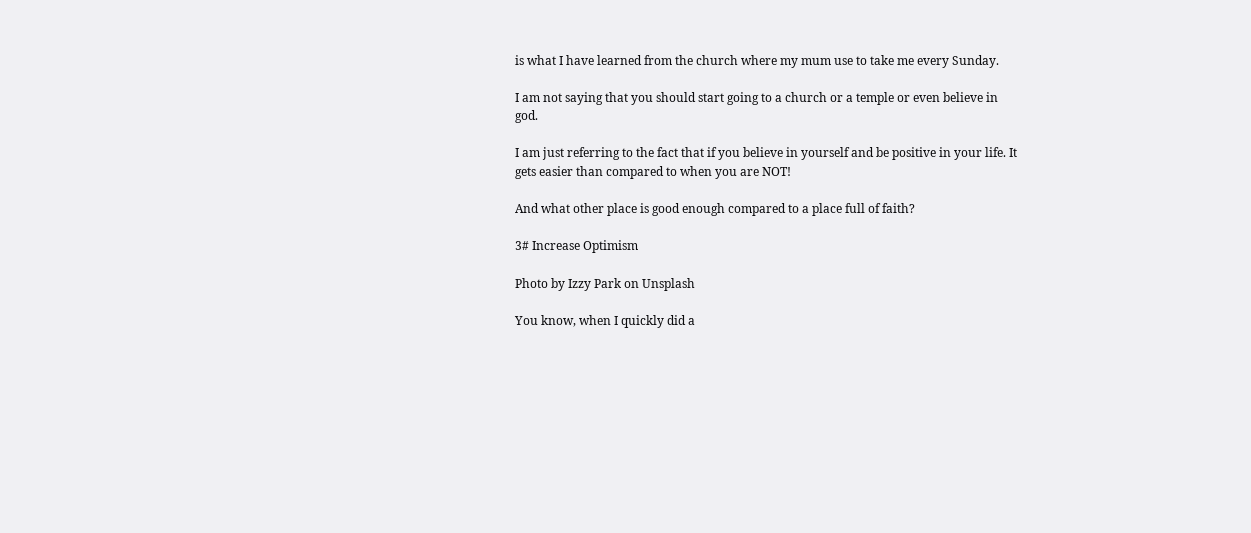is what I have learned from the church where my mum use to take me every Sunday.

I am not saying that you should start going to a church or a temple or even believe in god.

I am just referring to the fact that if you believe in yourself and be positive in your life. It gets easier than compared to when you are NOT!

And what other place is good enough compared to a place full of faith?

3# Increase Optimism

Photo by Izzy Park on Unsplash

You know, when I quickly did a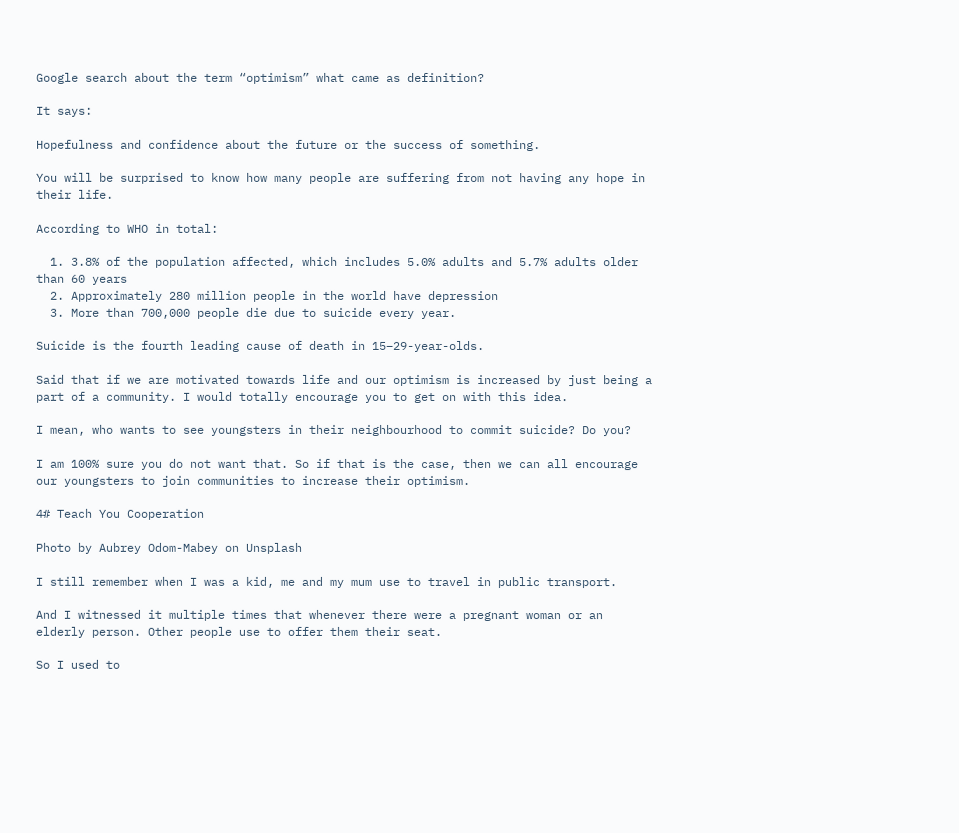Google search about the term “optimism” what came as definition?

It says:

Hopefulness and confidence about the future or the success of something.

You will be surprised to know how many people are suffering from not having any hope in their life.

According to WHO in total:

  1. 3.8% of the population affected, which includes 5.0% adults and 5.7% adults older than 60 years
  2. Approximately 280 million people in the world have depression
  3. More than 700,000 people die due to suicide every year.

Suicide is the fourth leading cause of death in 15–29-year-olds.

Said that if we are motivated towards life and our optimism is increased by just being a part of a community. I would totally encourage you to get on with this idea.

I mean, who wants to see youngsters in their neighbourhood to commit suicide? Do you?

I am 100% sure you do not want that. So if that is the case, then we can all encourage our youngsters to join communities to increase their optimism.

4# Teach You Cooperation

Photo by Aubrey Odom-Mabey on Unsplash

I still remember when I was a kid, me and my mum use to travel in public transport.

And I witnessed it multiple times that whenever there were a pregnant woman or an elderly person. Other people use to offer them their seat.

So I used to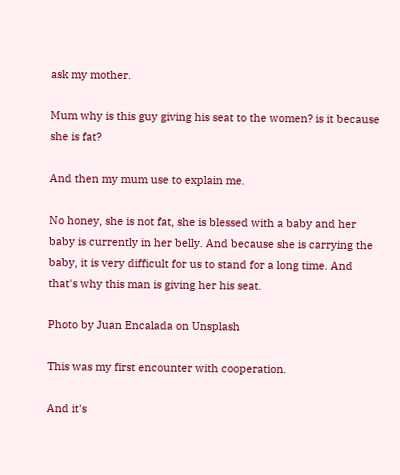ask my mother.

Mum why is this guy giving his seat to the women? is it because she is fat?

And then my mum use to explain me.

No honey, she is not fat, she is blessed with a baby and her baby is currently in her belly. And because she is carrying the baby, it is very difficult for us to stand for a long time. And that's why this man is giving her his seat.

Photo by Juan Encalada on Unsplash

This was my first encounter with cooperation.

And it's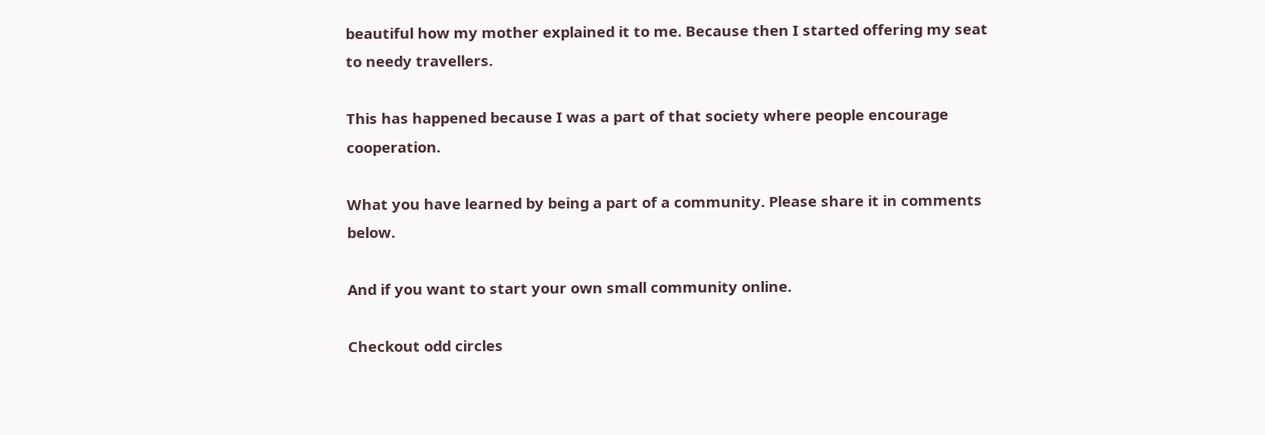beautiful how my mother explained it to me. Because then I started offering my seat to needy travellers.

This has happened because I was a part of that society where people encourage cooperation.

What you have learned by being a part of a community. Please share it in comments below.

And if you want to start your own small community online.

Checkout odd circles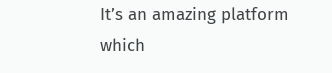It’s an amazing platform which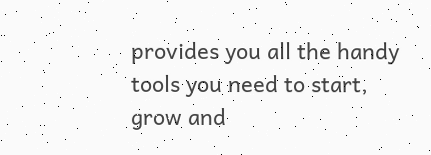provides you all the handy tools you need to start, grow and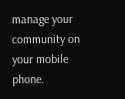manage your community on your mobile phone.